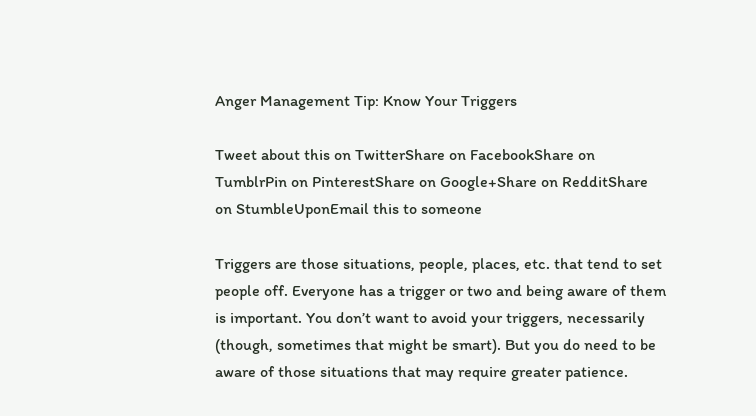Anger Management Tip: Know Your Triggers

Tweet about this on TwitterShare on FacebookShare on TumblrPin on PinterestShare on Google+Share on RedditShare on StumbleUponEmail this to someone

Triggers are those situations, people, places, etc. that tend to set people off. Everyone has a trigger or two and being aware of them is important. You don’t want to avoid your triggers, necessarily (though, sometimes that might be smart). But you do need to be aware of those situations that may require greater patience.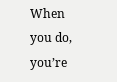When you do, you’re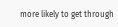more likely to get through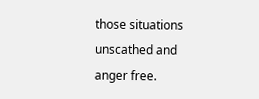those situations unscathed and anger free.